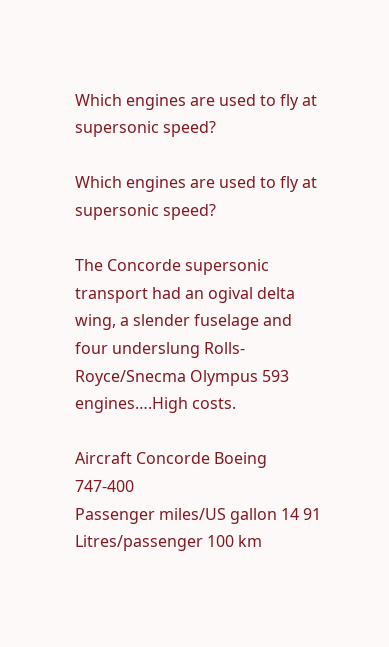Which engines are used to fly at supersonic speed?

Which engines are used to fly at supersonic speed?

The Concorde supersonic transport had an ogival delta wing, a slender fuselage and four underslung Rolls-Royce/Snecma Olympus 593 engines….High costs.

Aircraft Concorde Boeing 747-400
Passenger miles/US gallon 14 91
Litres/passenger 100 km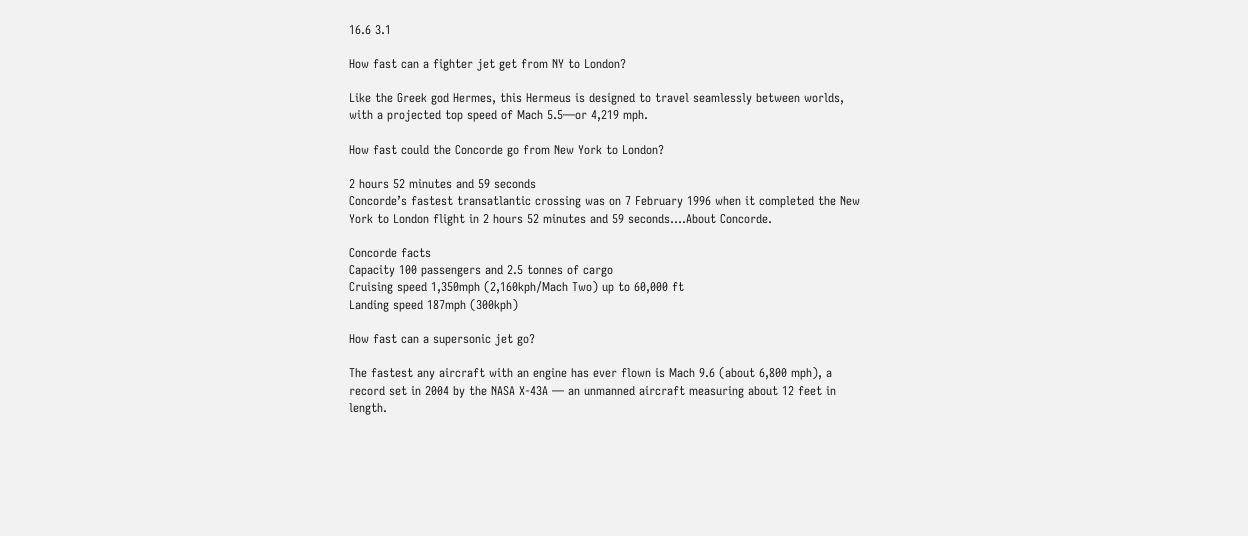16.6 3.1

How fast can a fighter jet get from NY to London?

Like the Greek god Hermes, this Hermeus is designed to travel seamlessly between worlds, with a projected top speed of Mach 5.5—or 4,219 mph.

How fast could the Concorde go from New York to London?

2 hours 52 minutes and 59 seconds
Concorde’s fastest transatlantic crossing was on 7 February 1996 when it completed the New York to London flight in 2 hours 52 minutes and 59 seconds….About Concorde.

Concorde facts
Capacity 100 passengers and 2.5 tonnes of cargo
Cruising speed 1,350mph (2,160kph/Mach Two) up to 60,000 ft
Landing speed 187mph (300kph)

How fast can a supersonic jet go?

The fastest any aircraft with an engine has ever flown is Mach 9.6 (about 6,800 mph), a record set in 2004 by the NASA X-43A — an unmanned aircraft measuring about 12 feet in length.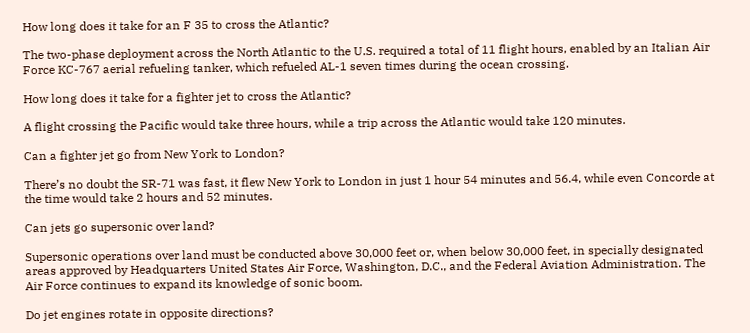How long does it take for an F 35 to cross the Atlantic?

The two-phase deployment across the North Atlantic to the U.S. required a total of 11 flight hours, enabled by an Italian Air Force KC-767 aerial refueling tanker, which refueled AL-1 seven times during the ocean crossing.

How long does it take for a fighter jet to cross the Atlantic?

A flight crossing the Pacific would take three hours, while a trip across the Atlantic would take 120 minutes.

Can a fighter jet go from New York to London?

There’s no doubt the SR-71 was fast, it flew New York to London in just 1 hour 54 minutes and 56.4, while even Concorde at the time would take 2 hours and 52 minutes.

Can jets go supersonic over land?

Supersonic operations over land must be conducted above 30,000 feet or, when below 30,000 feet, in specially designated areas approved by Headquarters United States Air Force, Washington, D.C., and the Federal Aviation Administration. The Air Force continues to expand its knowledge of sonic boom.

Do jet engines rotate in opposite directions?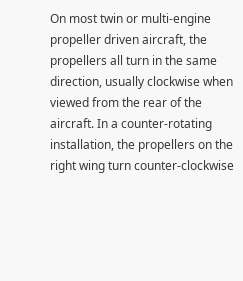On most twin or multi-engine propeller driven aircraft, the propellers all turn in the same direction, usually clockwise when viewed from the rear of the aircraft. In a counter-rotating installation, the propellers on the right wing turn counter-clockwise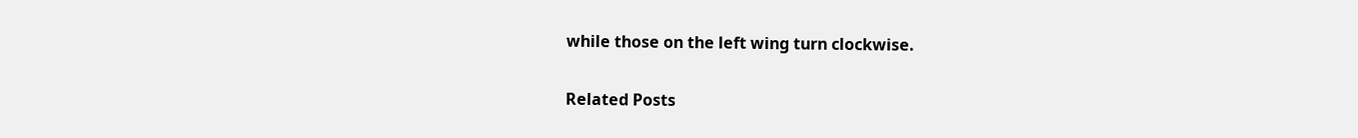while those on the left wing turn clockwise.

Related Posts